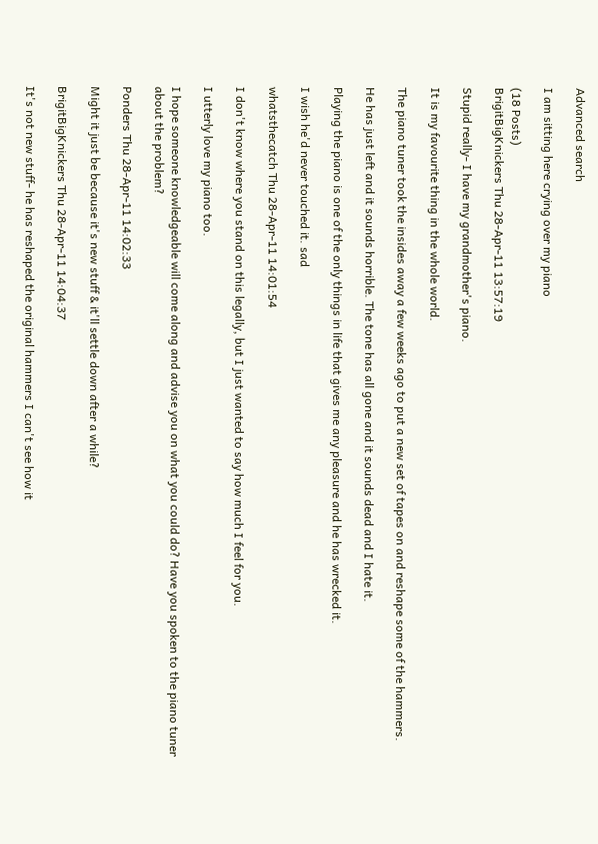Advanced search

I am sitting here crying over my piano

(18 Posts)
BrigitBigKnickers Thu 28-Apr-11 13:57:19

Stupid really- I have my grandmother's piano.

It is my favourite thing in the whole world.

The piano tuner took the insides away a few weeks ago to put a new set of tapes on and reshape some of the hammers.

He has just left and it sounds horrible. The tone has all gone and it sounds dead and I hate it.

Playing the piano is one of the only things in life that gives me any pleasure and he has wrecked it.

I wish he'd never touched it. sad

whatsthecatch Thu 28-Apr-11 14:01:54

I don't know where you stand on this legally, but I just wanted to say how much I feel for you.

I utterly love my piano too.

I hope someone knowledgeable will come along and advise you on what you could do? Have you spoken to the piano tuner about the problem?

Ponders Thu 28-Apr-11 14:02:33

Might it just be because it's new stuff & it'll settle down after a while?

BrigitBigKnickers Thu 28-Apr-11 14:04:37

It's not new stuff- he has reshaped the original hammers I can't see how it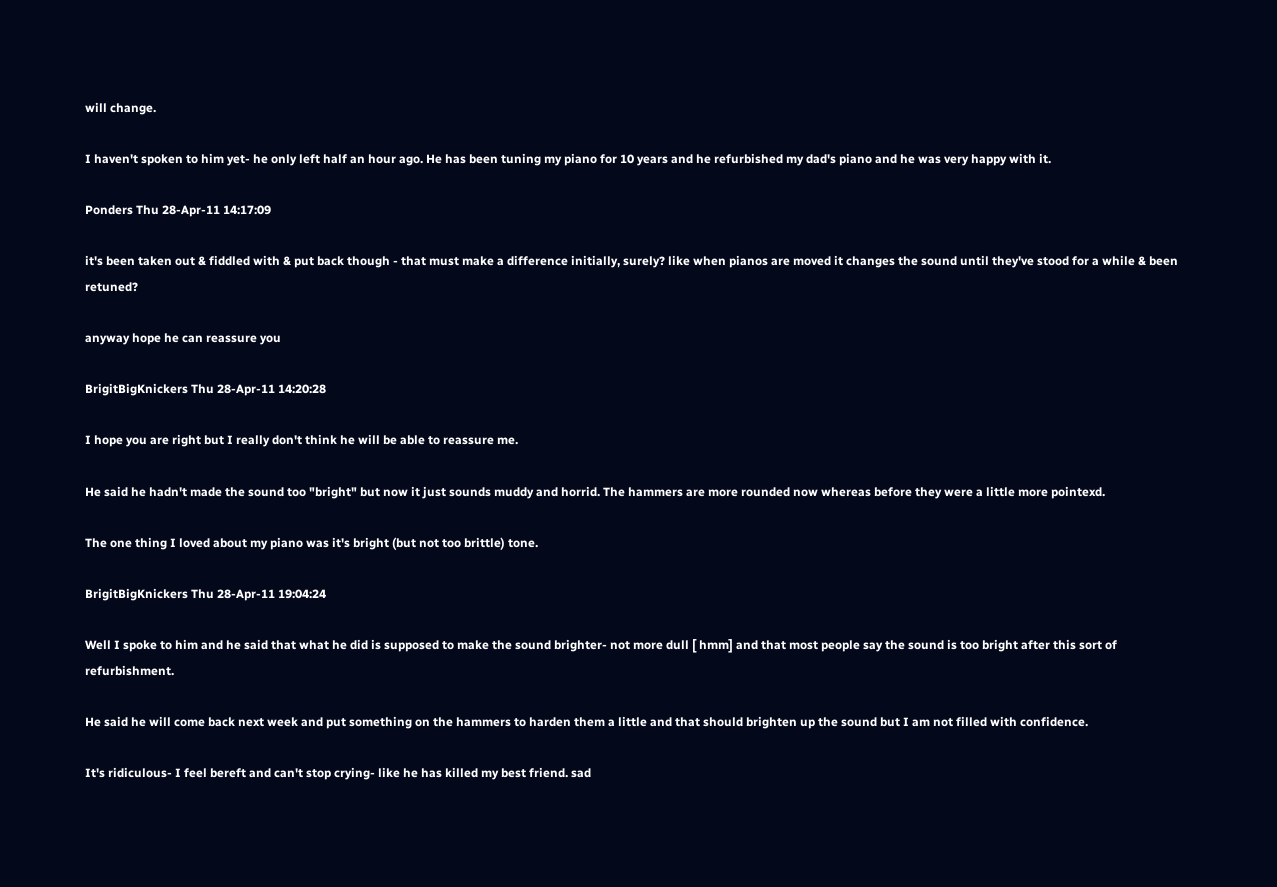will change.

I haven't spoken to him yet- he only left half an hour ago. He has been tuning my piano for 10 years and he refurbished my dad's piano and he was very happy with it.

Ponders Thu 28-Apr-11 14:17:09

it's been taken out & fiddled with & put back though - that must make a difference initially, surely? like when pianos are moved it changes the sound until they've stood for a while & been retuned?

anyway hope he can reassure you

BrigitBigKnickers Thu 28-Apr-11 14:20:28

I hope you are right but I really don't think he will be able to reassure me.

He said he hadn't made the sound too "bright" but now it just sounds muddy and horrid. The hammers are more rounded now whereas before they were a little more pointexd.

The one thing I loved about my piano was it's bright (but not too brittle) tone.

BrigitBigKnickers Thu 28-Apr-11 19:04:24

Well I spoke to him and he said that what he did is supposed to make the sound brighter- not more dull [ hmm] and that most people say the sound is too bright after this sort of refurbishment.

He said he will come back next week and put something on the hammers to harden them a little and that should brighten up the sound but I am not filled with confidence.

It's ridiculous- I feel bereft and can't stop crying- like he has killed my best friend. sad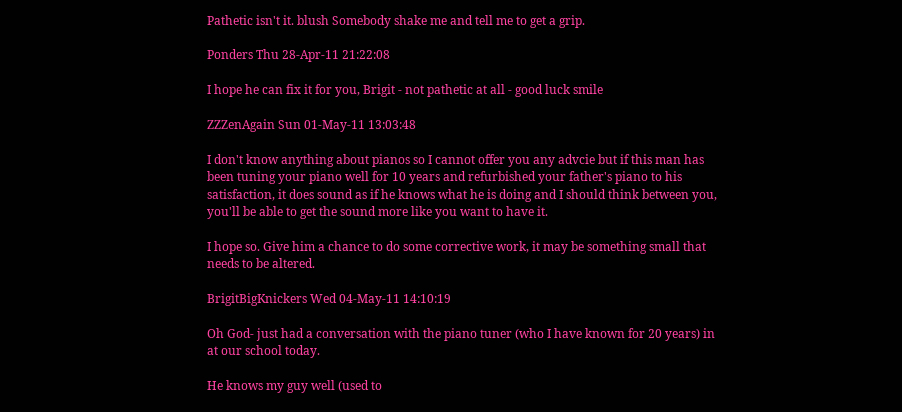Pathetic isn't it. blush Somebody shake me and tell me to get a grip.

Ponders Thu 28-Apr-11 21:22:08

I hope he can fix it for you, Brigit - not pathetic at all - good luck smile

ZZZenAgain Sun 01-May-11 13:03:48

I don't know anything about pianos so I cannot offer you any advcie but if this man has been tuning your piano well for 10 years and refurbished your father's piano to his satisfaction, it does sound as if he knows what he is doing and I should think between you, you'll be able to get the sound more like you want to have it.

I hope so. Give him a chance to do some corrective work, it may be something small that needs to be altered.

BrigitBigKnickers Wed 04-May-11 14:10:19

Oh God- just had a conversation with the piano tuner (who I have known for 20 years) in at our school today.

He knows my guy well (used to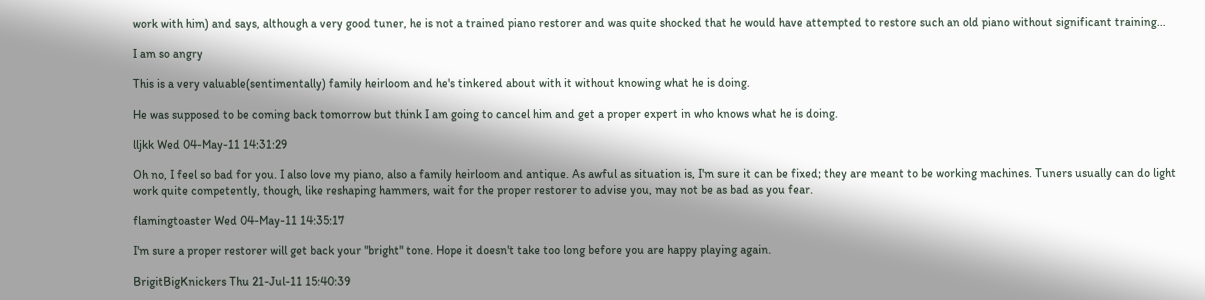work with him) and says, although a very good tuner, he is not a trained piano restorer and was quite shocked that he would have attempted to restore such an old piano without significant training...

I am so angry

This is a very valuable(sentimentally) family heirloom and he's tinkered about with it without knowing what he is doing.

He was supposed to be coming back tomorrow but think I am going to cancel him and get a proper expert in who knows what he is doing.

lljkk Wed 04-May-11 14:31:29

Oh no, I feel so bad for you. I also love my piano, also a family heirloom and antique. As awful as situation is, I'm sure it can be fixed; they are meant to be working machines. Tuners usually can do light work quite competently, though, like reshaping hammers, wait for the proper restorer to advise you, may not be as bad as you fear.

flamingtoaster Wed 04-May-11 14:35:17

I'm sure a proper restorer will get back your "bright" tone. Hope it doesn't take too long before you are happy playing again.

BrigitBigKnickers Thu 21-Jul-11 15:40:39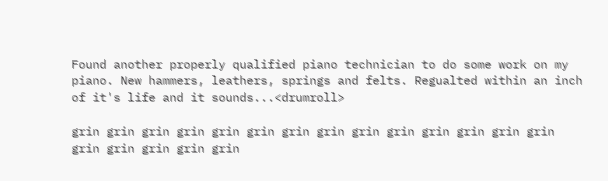Found another properly qualified piano technician to do some work on my piano. New hammers, leathers, springs and felts. Regualted within an inch of it's life and it sounds...<drumroll>

grin grin grin grin grin grin grin grin grin grin grin grin grin grin grin grin grin grin grin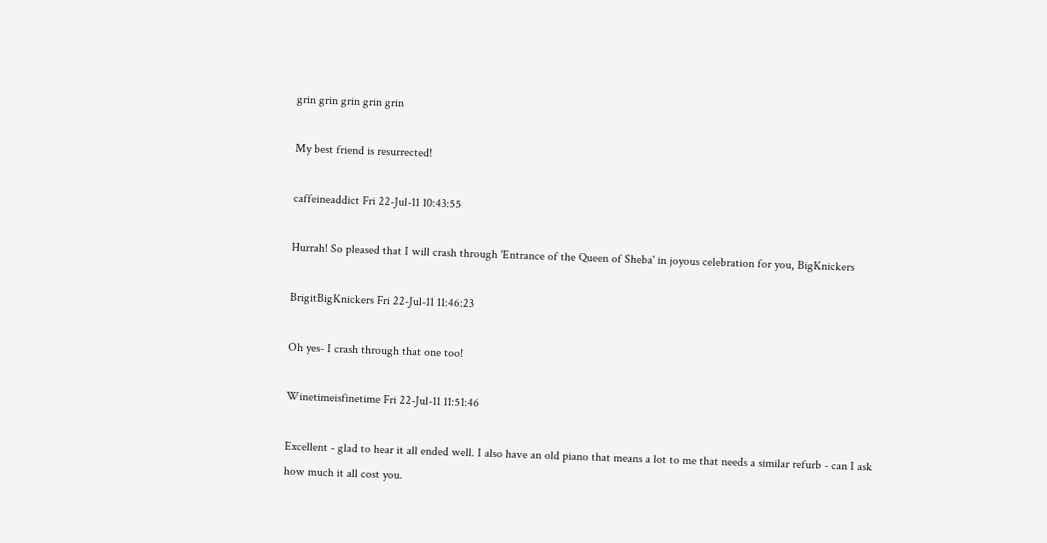grin grin grin grin grin

My best friend is resurrected!

caffeineaddict Fri 22-Jul-11 10:43:55

Hurrah! So pleased that I will crash through 'Entrance of the Queen of Sheba' in joyous celebration for you, BigKnickers

BrigitBigKnickers Fri 22-Jul-11 11:46:23

Oh yes- I crash through that one too!

Winetimeisfinetime Fri 22-Jul-11 11:51:46

Excellent - glad to hear it all ended well. I also have an old piano that means a lot to me that needs a similar refurb - can I ask how much it all cost you.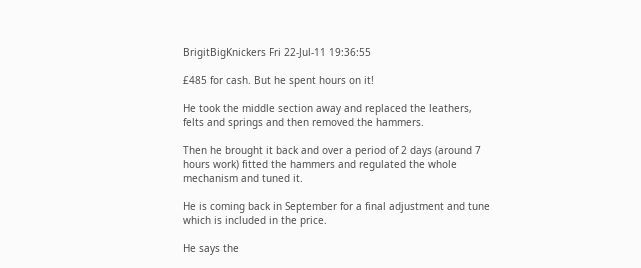BrigitBigKnickers Fri 22-Jul-11 19:36:55

£485 for cash. But he spent hours on it!

He took the middle section away and replaced the leathers, felts and springs and then removed the hammers.

Then he brought it back and over a period of 2 days (around 7 hours work) fitted the hammers and regulated the whole mechanism and tuned it.

He is coming back in September for a final adjustment and tune which is included in the price.

He says the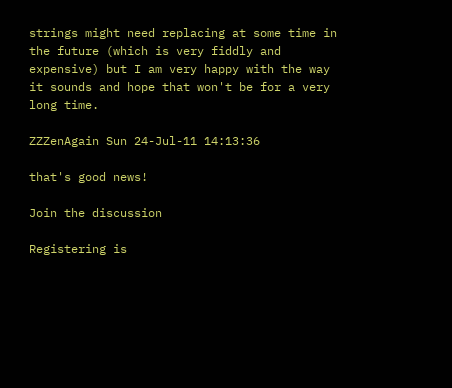strings might need replacing at some time in the future (which is very fiddly and expensive) but I am very happy with the way it sounds and hope that won't be for a very long time.

ZZZenAgain Sun 24-Jul-11 14:13:36

that's good news!

Join the discussion

Registering is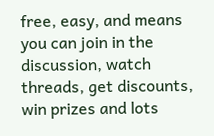free, easy, and means you can join in the discussion, watch threads, get discounts, win prizes and lots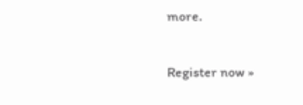more.

Register now »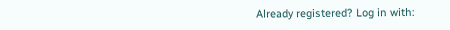Already registered? Log in with: